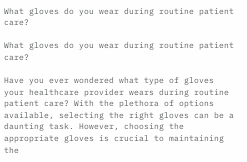What gloves do you wear during routine patient care?

What gloves do you wear during routine patient care?

Have you ever wondered what type of gloves your healthcare provider wears during routine patient care? With the plethora of options available, selecting the right gloves can be a daunting task. However, choosing the appropriate gloves is crucial to maintaining the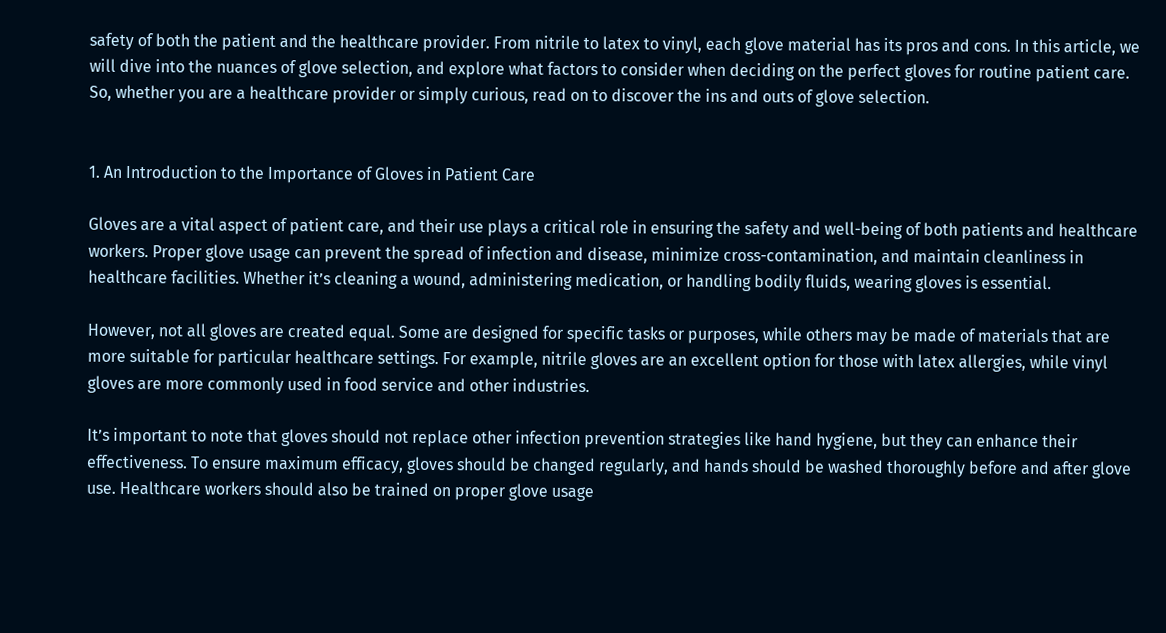safety of both the patient and the healthcare provider. From nitrile to latex to vinyl, each glove material has its pros and cons. In this article, we will dive into the nuances of glove selection, and explore what factors to consider when deciding on the perfect gloves for routine patient care. So, whether you are a healthcare provider or simply curious, read on to discover the ins and outs of glove selection.


1. An Introduction to the Importance of Gloves in Patient Care

Gloves are a vital aspect of patient care, and their use plays a critical role in ensuring the safety and well-being of both patients and healthcare workers. Proper glove usage can prevent the spread of infection and disease, minimize cross-contamination, and maintain cleanliness in healthcare facilities. Whether it’s cleaning a wound, administering medication, or handling bodily fluids, wearing gloves is essential.

However, not all gloves are created equal. Some are designed for specific tasks or purposes, while others may be made of materials that are more suitable for particular healthcare settings. For example, nitrile gloves are an excellent option for those with latex allergies, while vinyl gloves are more commonly used in food service and other industries.

It’s important to note that gloves should not replace other infection prevention strategies like hand hygiene, but they can enhance their effectiveness. To ensure maximum efficacy, gloves should be changed regularly, and hands should be washed thoroughly before and after glove use. Healthcare workers should also be trained on proper glove usage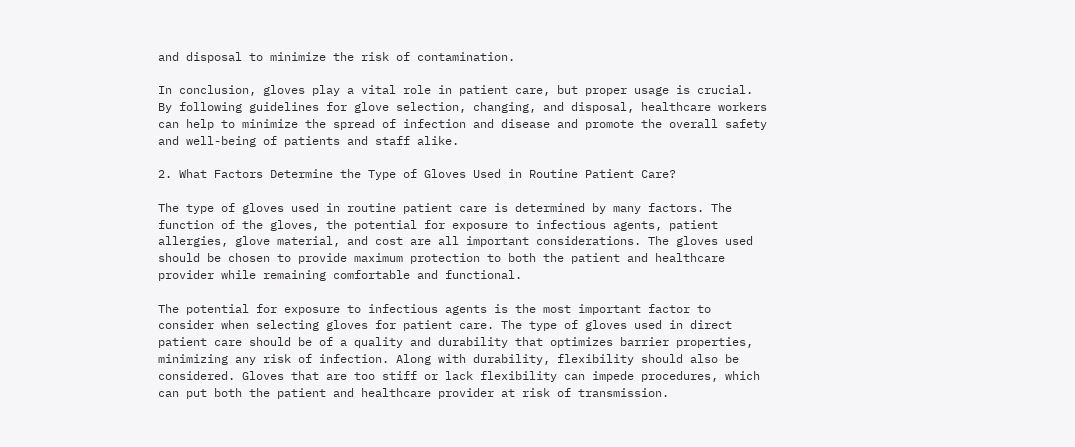and disposal to minimize the risk of contamination.

In conclusion, gloves play a vital role in patient care, but proper usage is crucial. By following guidelines for glove selection, changing, and disposal, healthcare workers can help to minimize the spread of infection and disease and promote the overall safety and well-being of patients and staff alike.

2. What Factors Determine the Type of Gloves Used in Routine Patient Care?

The type of gloves used in routine patient care is determined by many factors. The function of the gloves, the potential for exposure to infectious agents, patient allergies, glove material, and cost are all important considerations. The gloves used should be chosen to provide maximum protection to both the patient and healthcare provider while remaining comfortable and functional.

The potential for exposure to infectious agents is the most important factor to consider when selecting gloves for patient care. The type of gloves used in direct patient care should be of a quality and durability that optimizes barrier properties, minimizing any risk of infection. Along with durability, flexibility should also be considered. Gloves that are too stiff or lack flexibility can impede procedures, which can put both the patient and healthcare provider at risk of transmission.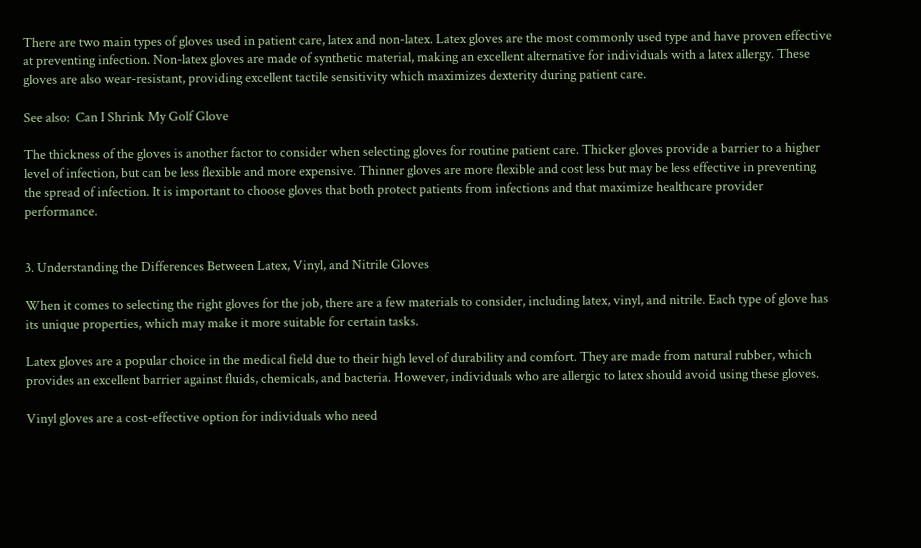There are two main types of gloves used in patient care, latex and non-latex. Latex gloves are the most commonly used type and have proven effective at preventing infection. Non-latex gloves are made of synthetic material, making an excellent alternative for individuals with a latex allergy. These gloves are also wear-resistant, providing excellent tactile sensitivity which maximizes dexterity during patient care.

See also:  Can I Shrink My Golf Glove

The thickness of the gloves is another factor to consider when selecting gloves for routine patient care. Thicker gloves provide a barrier to a higher level of infection, but can be less flexible and more expensive. Thinner gloves are more flexible and cost less but may be less effective in preventing the spread of infection. It is important to choose gloves that both protect patients from infections and that maximize healthcare provider performance.


3. Understanding the Differences Between Latex, Vinyl, and Nitrile Gloves

When it comes to selecting the right gloves for the job, there are a few materials to consider, including latex, vinyl, and nitrile. Each type of glove has its unique properties, which may make it more suitable for certain tasks.

Latex gloves are a popular choice in the medical field due to their high level of durability and comfort. They are made from natural rubber, which provides an excellent barrier against fluids, chemicals, and bacteria. However, individuals who are allergic to latex should avoid using these gloves.

Vinyl gloves are a cost-effective option for individuals who need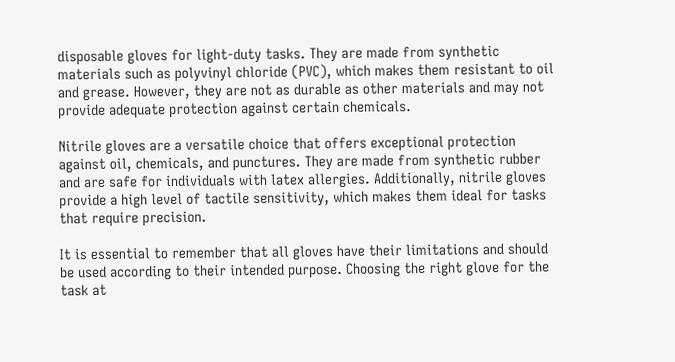disposable gloves for light-duty tasks. They are made from synthetic materials such as polyvinyl chloride (PVC), which makes them resistant to oil and grease. However, they are not as durable as other materials and may not provide adequate protection against certain chemicals.

Nitrile gloves are a versatile choice that offers exceptional protection against oil, chemicals, and punctures. They are made from synthetic rubber and are safe for individuals with latex allergies. Additionally, nitrile gloves provide a high level of tactile sensitivity, which makes them ideal for tasks that require precision.

It is essential to remember that all gloves have their limitations and should be used according to their intended purpose. Choosing the right glove for the task at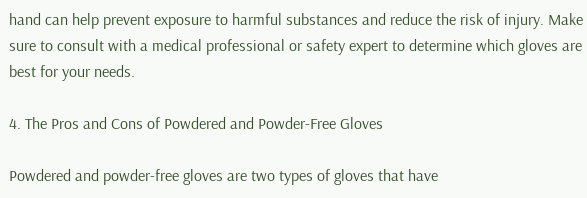hand can help prevent exposure to harmful substances and reduce the risk of injury. Make sure to consult with a medical professional or safety expert to determine which gloves are best for your needs.

4. The Pros and Cons of Powdered and Powder-Free Gloves

Powdered and powder-free gloves are two types of gloves that have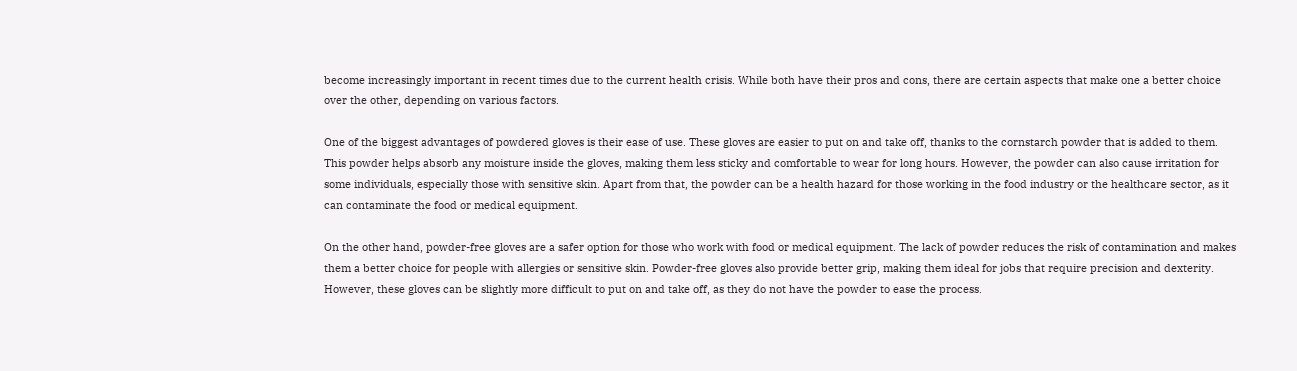become increasingly important in recent times due to the current health crisis. While both have their pros and cons, there are certain aspects that make one a better choice over the other, depending on various factors.

One of the biggest advantages of powdered gloves is their ease of use. These gloves are easier to put on and take off, thanks to the cornstarch powder that is added to them. This powder helps absorb any moisture inside the gloves, making them less sticky and comfortable to wear for long hours. However, the powder can also cause irritation for some individuals, especially those with sensitive skin. Apart from that, the powder can be a health hazard for those working in the food industry or the healthcare sector, as it can contaminate the food or medical equipment.

On the other hand, powder-free gloves are a safer option for those who work with food or medical equipment. The lack of powder reduces the risk of contamination and makes them a better choice for people with allergies or sensitive skin. Powder-free gloves also provide better grip, making them ideal for jobs that require precision and dexterity. However, these gloves can be slightly more difficult to put on and take off, as they do not have the powder to ease the process.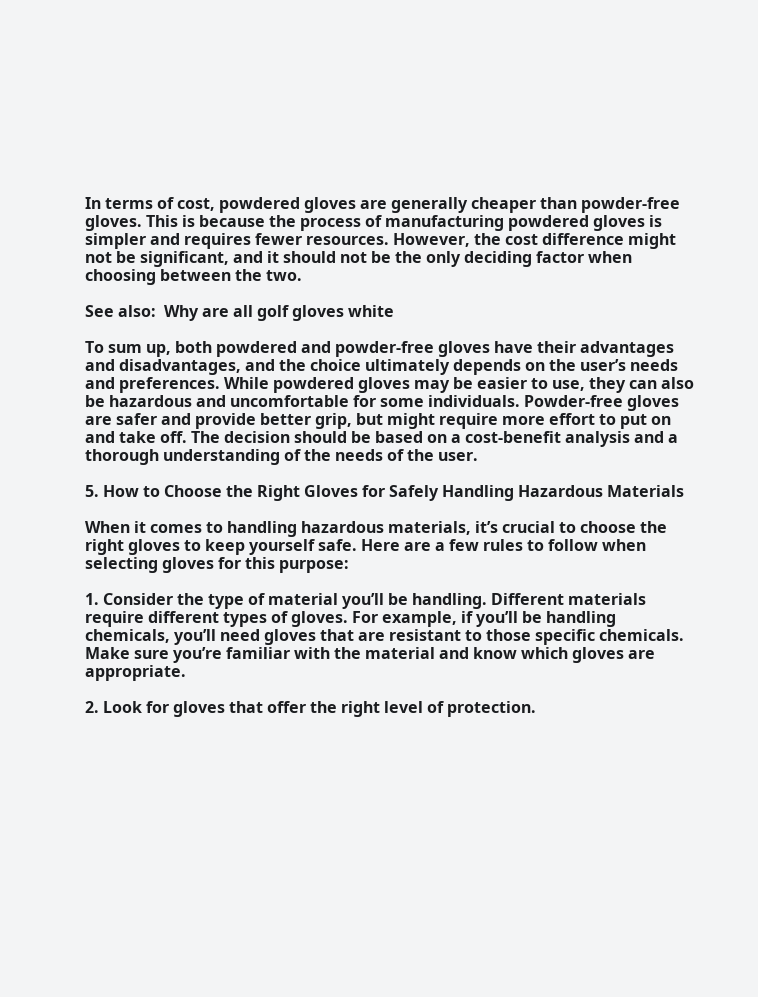In terms of cost, powdered gloves are generally cheaper than powder-free gloves. This is because the process of manufacturing powdered gloves is simpler and requires fewer resources. However, the cost difference might not be significant, and it should not be the only deciding factor when choosing between the two.

See also:  Why are all golf gloves white

To sum up, both powdered and powder-free gloves have their advantages and disadvantages, and the choice ultimately depends on the user’s needs and preferences. While powdered gloves may be easier to use, they can also be hazardous and uncomfortable for some individuals. Powder-free gloves are safer and provide better grip, but might require more effort to put on and take off. The decision should be based on a cost-benefit analysis and a thorough understanding of the needs of the user.

5. How to Choose the Right Gloves for Safely Handling Hazardous Materials

When it comes to handling hazardous materials, it’s crucial to choose the right gloves to keep yourself safe. Here are a few rules to follow when selecting gloves for this purpose:

1. Consider the type of material you’ll be handling. Different materials require different types of gloves. For example, if you’ll be handling chemicals, you’ll need gloves that are resistant to those specific chemicals. Make sure you’re familiar with the material and know which gloves are appropriate.

2. Look for gloves that offer the right level of protection.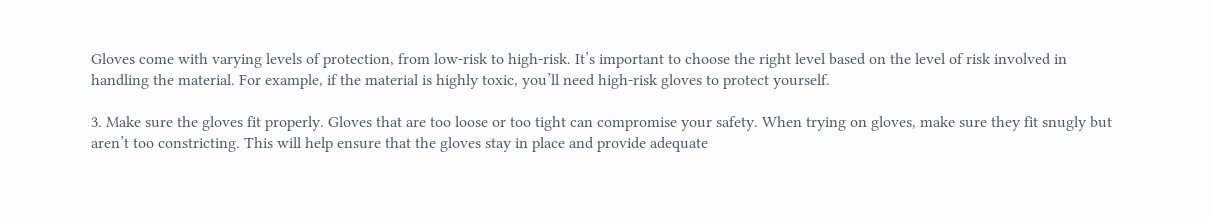Gloves come with varying levels of protection, from low-risk to high-risk. It’s important to choose the right level based on the level of risk involved in handling the material. For example, if the material is highly toxic, you’ll need high-risk gloves to protect yourself.

3. Make sure the gloves fit properly. Gloves that are too loose or too tight can compromise your safety. When trying on gloves, make sure they fit snugly but aren’t too constricting. This will help ensure that the gloves stay in place and provide adequate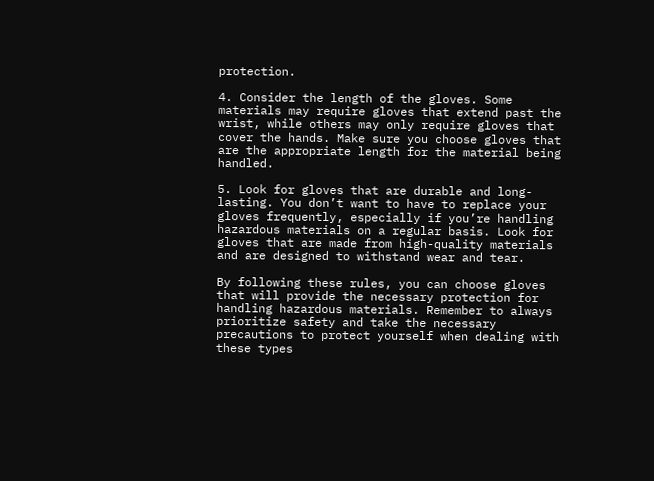protection.

4. Consider the length of the gloves. Some materials may require gloves that extend past the wrist, while others may only require gloves that cover the hands. Make sure you choose gloves that are the appropriate length for the material being handled.

5. Look for gloves that are durable and long-lasting. You don’t want to have to replace your gloves frequently, especially if you’re handling hazardous materials on a regular basis. Look for gloves that are made from high-quality materials and are designed to withstand wear and tear.

By following these rules, you can choose gloves that will provide the necessary protection for handling hazardous materials. Remember to always prioritize safety and take the necessary precautions to protect yourself when dealing with these types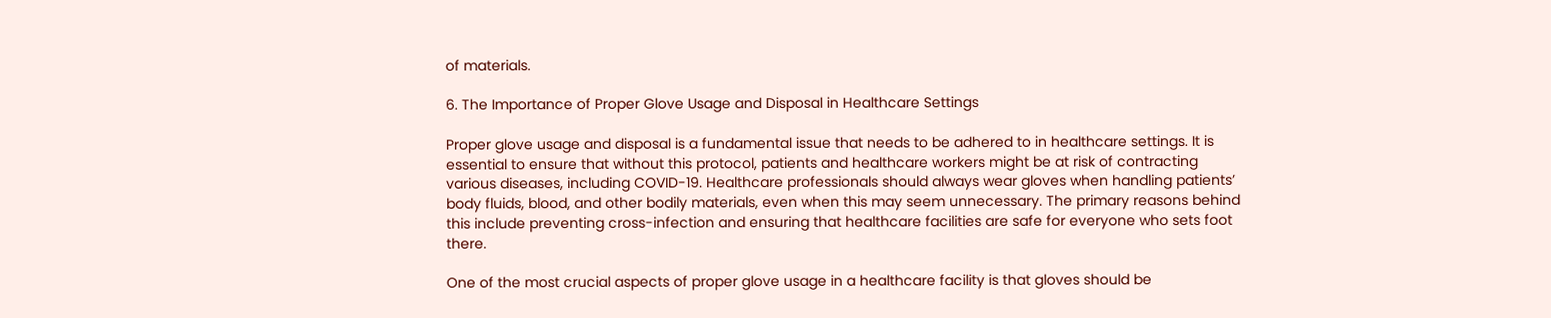of materials.

6. The Importance of Proper Glove Usage and Disposal in Healthcare Settings

Proper glove usage and disposal is a fundamental issue that needs to be adhered to in healthcare settings. It is essential to ensure that without this protocol, patients and healthcare workers might be at risk of contracting various diseases, including COVID-19. Healthcare professionals should always wear gloves when handling patients’ body fluids, blood, and other bodily materials, even when this may seem unnecessary. The primary reasons behind this include preventing cross-infection and ensuring that healthcare facilities are safe for everyone who sets foot there.

One of the most crucial aspects of proper glove usage in a healthcare facility is that gloves should be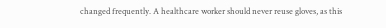changed frequently. A healthcare worker should never reuse gloves, as this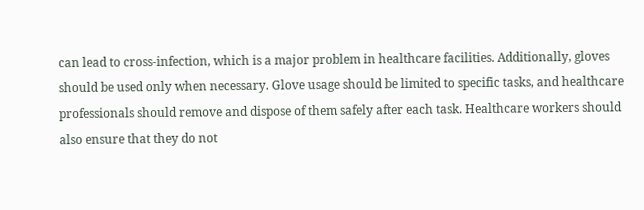can lead to cross-infection, which is a major problem in healthcare facilities. Additionally, gloves should be used only when necessary. Glove usage should be limited to specific tasks, and healthcare professionals should remove and dispose of them safely after each task. Healthcare workers should also ensure that they do not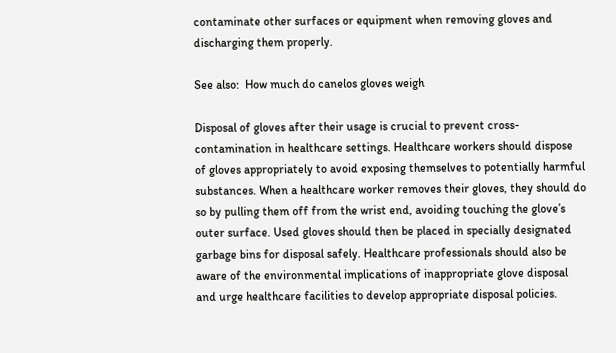contaminate other surfaces or equipment when removing gloves and discharging them properly.

See also:  How much do canelos gloves weigh

Disposal of gloves after their usage is crucial to prevent cross-contamination in healthcare settings. Healthcare workers should dispose of gloves appropriately to avoid exposing themselves to potentially harmful substances. When a healthcare worker removes their gloves, they should do so by pulling them off from the wrist end, avoiding touching the glove’s outer surface. Used gloves should then be placed in specially designated garbage bins for disposal safely. Healthcare professionals should also be aware of the environmental implications of inappropriate glove disposal and urge healthcare facilities to develop appropriate disposal policies.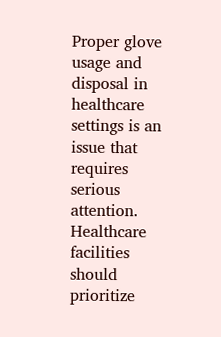Proper glove usage and disposal in healthcare settings is an issue that requires serious attention. Healthcare facilities should prioritize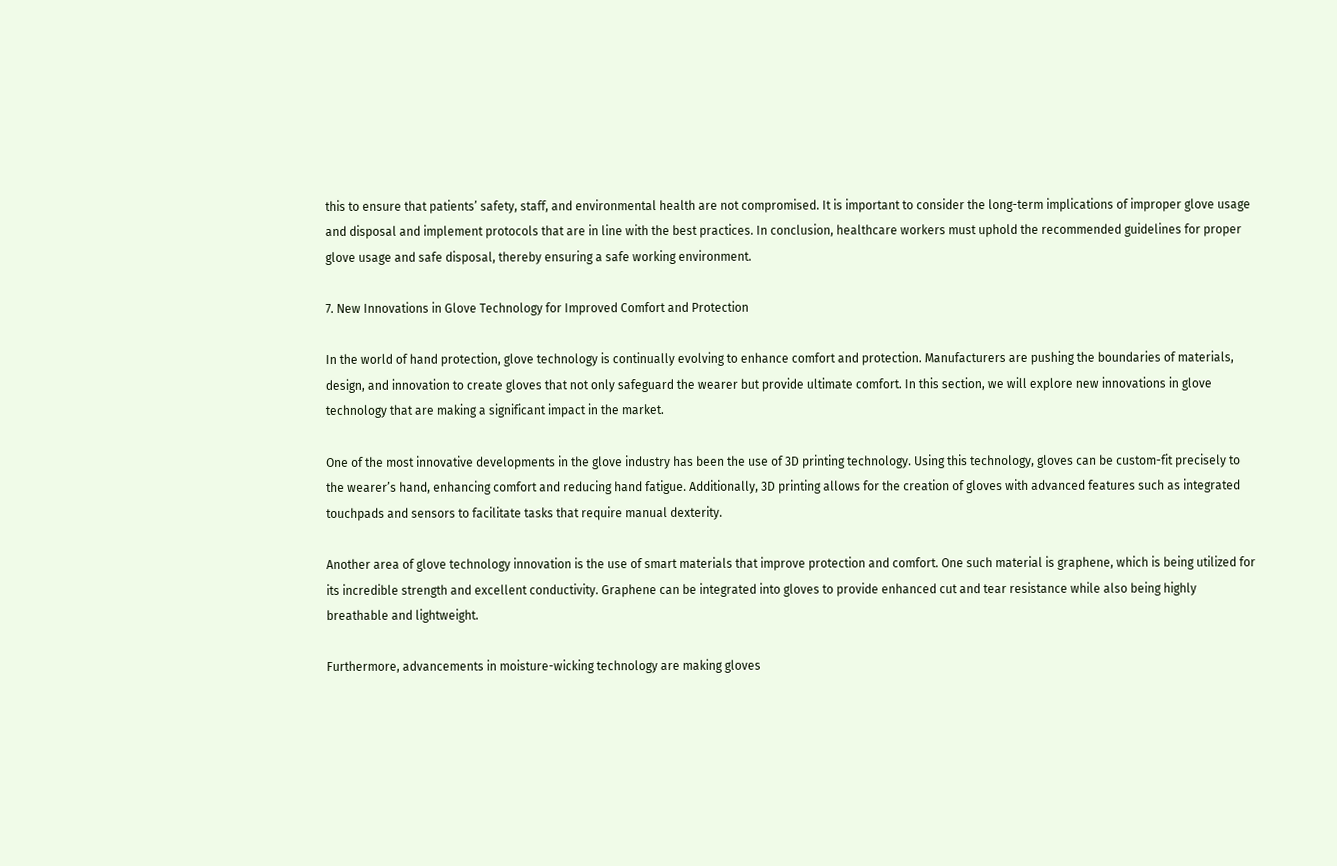this to ensure that patients’ safety, staff, and environmental health are not compromised. It is important to consider the long-term implications of improper glove usage and disposal and implement protocols that are in line with the best practices. In conclusion, healthcare workers must uphold the recommended guidelines for proper glove usage and safe disposal, thereby ensuring a safe working environment.

7. New Innovations in Glove Technology for Improved Comfort and Protection

In the world of hand protection, glove technology is continually evolving to enhance comfort and protection. Manufacturers are pushing the boundaries of materials, design, and innovation to create gloves that not only safeguard the wearer but provide ultimate comfort. In this section, we will explore new innovations in glove technology that are making a significant impact in the market.

One of the most innovative developments in the glove industry has been the use of 3D printing technology. Using this technology, gloves can be custom-fit precisely to the wearer’s hand, enhancing comfort and reducing hand fatigue. Additionally, 3D printing allows for the creation of gloves with advanced features such as integrated touchpads and sensors to facilitate tasks that require manual dexterity.

Another area of glove technology innovation is the use of smart materials that improve protection and comfort. One such material is graphene, which is being utilized for its incredible strength and excellent conductivity. Graphene can be integrated into gloves to provide enhanced cut and tear resistance while also being highly breathable and lightweight.

Furthermore, advancements in moisture-wicking technology are making gloves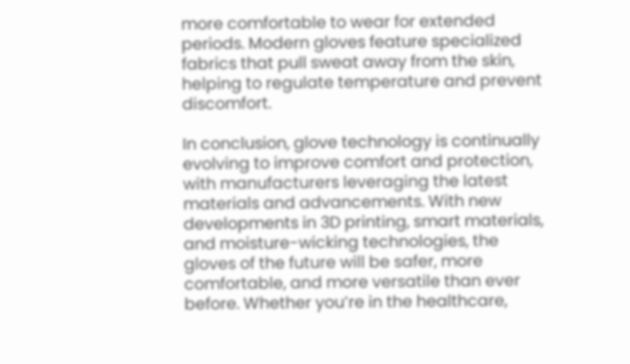more comfortable to wear for extended periods. Modern gloves feature specialized fabrics that pull sweat away from the skin, helping to regulate temperature and prevent discomfort.

In conclusion, glove technology is continually evolving to improve comfort and protection, with manufacturers leveraging the latest materials and advancements. With new developments in 3D printing, smart materials, and moisture-wicking technologies, the gloves of the future will be safer, more comfortable, and more versatile than ever before. Whether you’re in the healthcare,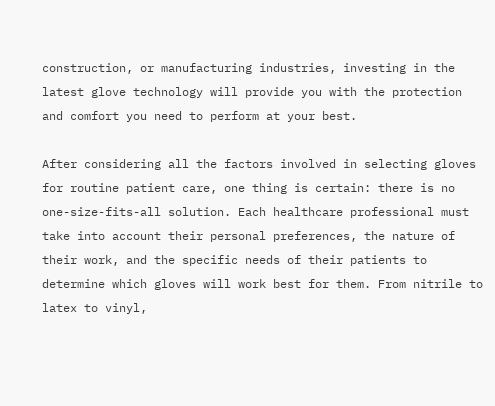construction, or manufacturing industries, investing in the latest glove technology will provide you with the protection and comfort you need to perform at your best.

After considering all the factors involved in selecting gloves for routine patient care, one thing is certain: there is no one-size-fits-all solution. Each healthcare professional must take into account their personal preferences, the nature of their work, and the specific needs of their patients to determine which gloves will work best for them. From nitrile to latex to vinyl,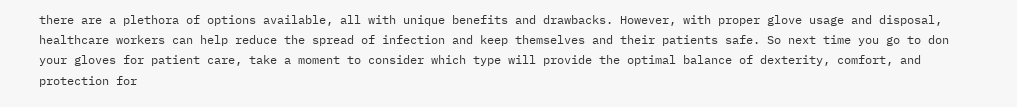there are a plethora of options available, all with unique benefits and drawbacks. However, with proper glove usage and disposal, healthcare workers can help reduce the spread of infection and keep themselves and their patients safe. So next time you go to don your gloves for patient care, take a moment to consider which type will provide the optimal balance of dexterity, comfort, and protection for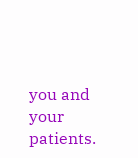you and your patients.